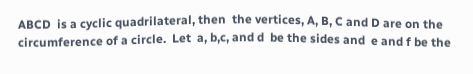ABCD  is a cyclic quadrilateral, then  the vertices, A, B, C and D are on the circumference of a circle.  Let  a, b,c, and d  be the sides and  e and f be the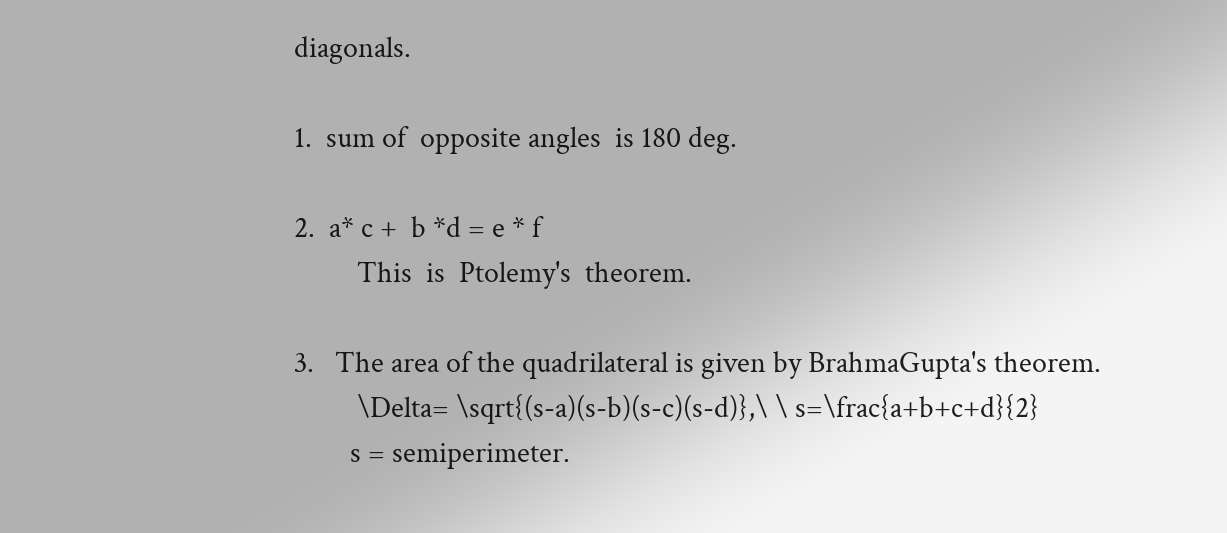diagonals.

1.  sum of  opposite angles  is 180 deg.

2.  a* c +  b *d = e * f
         This  is  Ptolemy's  theorem.

3.   The area of the quadrilateral is given by BrahmaGupta's theorem.
         \Delta= \sqrt{(s-a)(s-b)(s-c)(s-d)},\ \ s=\frac{a+b+c+d}{2}
        s = semiperimeter.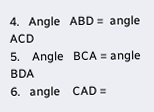4.   Angle   ABD =  angle ACD
5.    Angle   BCA = angle  BDA
6.   angle    CAD =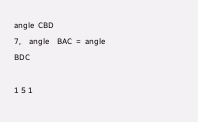angle  CBD
7,    angle    BAC  =  angle  BDC

1 5 1